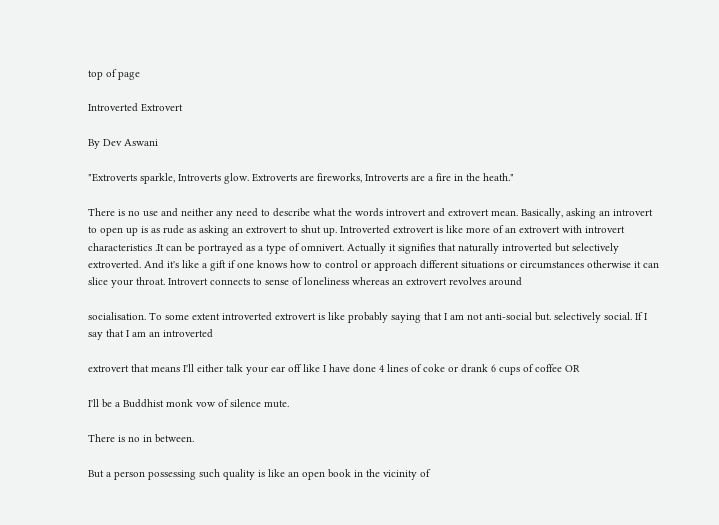top of page

Introverted Extrovert

By Dev Aswani

"Extroverts sparkle, Introverts glow. Extroverts are fireworks, Introverts are a fire in the heath."

There is no use and neither any need to describe what the words introvert and extrovert mean. Basically, asking an introvert to open up is as rude as asking an extrovert to shut up. Introverted extrovert is like more of an extrovert with introvert characteristics .It can be portrayed as a type of omnivert. Actually it signifies that naturally introverted but selectively extroverted. And it's like a gift if one knows how to control or approach different situations or circumstances otherwise it can slice your throat. Introvert connects to sense of loneliness whereas an extrovert revolves around

socialisation. To some extent introverted extrovert is like probably saying that I am not anti-social but. selectively social. If I say that I am an introverted

extrovert that means I'll either talk your ear off like I have done 4 lines of coke or drank 6 cups of coffee OR

I'll be a Buddhist monk vow of silence mute.

There is no in between.

But a person possessing such quality is like an open book in the vicinity of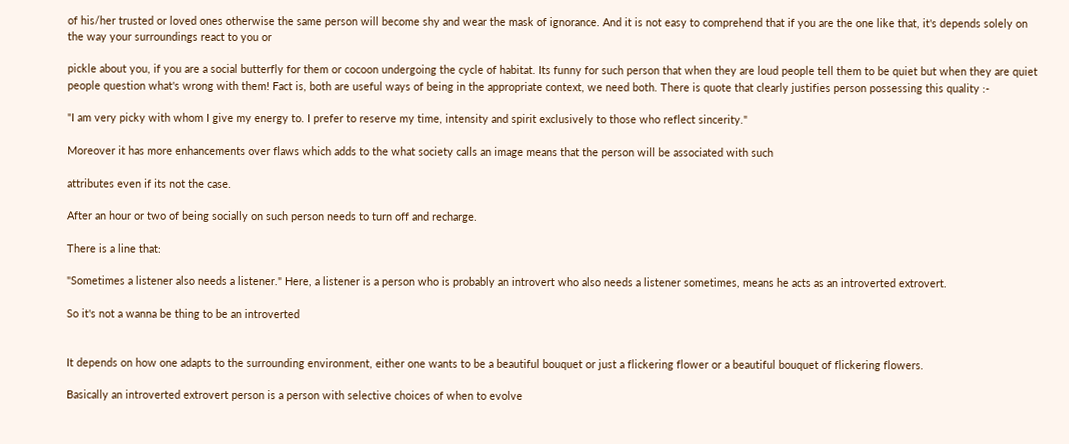of his/her trusted or loved ones otherwise the same person will become shy and wear the mask of ignorance. And it is not easy to comprehend that if you are the one like that, it's depends solely on the way your surroundings react to you or

pickle about you, if you are a social butterfly for them or cocoon undergoing the cycle of habitat. Its funny for such person that when they are loud people tell them to be quiet but when they are quiet people question what's wrong with them! Fact is, both are useful ways of being in the appropriate context, we need both. There is quote that clearly justifies person possessing this quality :-

"I am very picky with whom I give my energy to. I prefer to reserve my time, intensity and spirit exclusively to those who reflect sincerity."

Moreover it has more enhancements over flaws which adds to the what society calls an image means that the person will be associated with such

attributes even if its not the case.

After an hour or two of being socially on such person needs to turn off and recharge.

There is a line that:

"Sometimes a listener also needs a listener." Here, a listener is a person who is probably an introvert who also needs a listener sometimes, means he acts as an introverted extrovert.

So it's not a wanna be thing to be an introverted


It depends on how one adapts to the surrounding environment, either one wants to be a beautiful bouquet or just a flickering flower or a beautiful bouquet of flickering flowers.

Basically an introverted extrovert person is a person with selective choices of when to evolve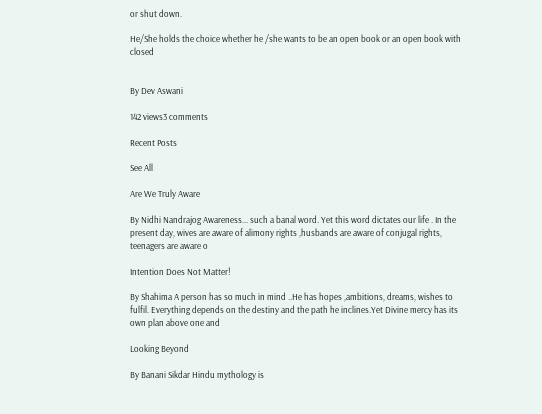or shut down.

He/She holds the choice whether he /she wants to be an open book or an open book with closed


By Dev Aswani

142 views3 comments

Recent Posts

See All

Are We Truly Aware

By Nidhi Nandrajog Awareness... such a banal word. Yet this word dictates our life . In the present day, wives are aware of alimony rights ,husbands are aware of conjugal rights, teenagers are aware o

Intention Does Not Matter!

By Shahima A person has so much in mind ..He has hopes ,ambitions, dreams, wishes to fulfil. Everything depends on the destiny and the path he inclines.Yet Divine mercy has its own plan above one and

Looking Beyond

By Banani Sikdar Hindu mythology is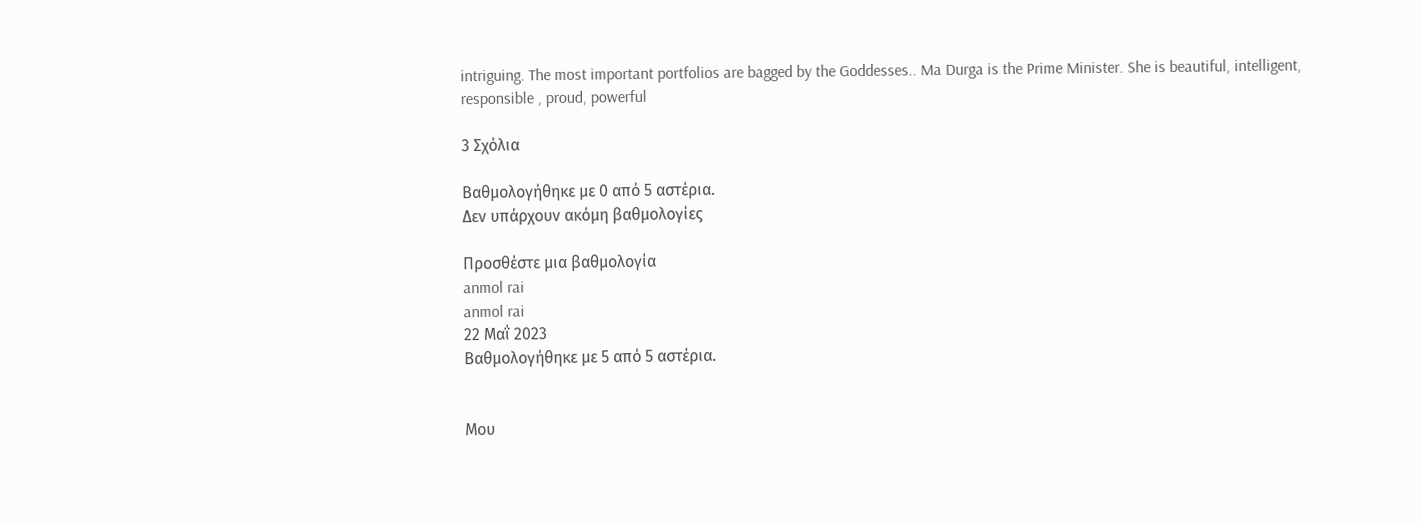intriguing. The most important portfolios are bagged by the Goddesses.. Ma Durga is the Prime Minister. She is beautiful, intelligent, responsible , proud, powerful

3 Σχόλια

Βαθμολογήθηκε με 0 από 5 αστέρια.
Δεν υπάρχουν ακόμη βαθμολογίες

Προσθέστε μια βαθμολογία
anmol rai
anmol rai
22 Μαΐ 2023
Βαθμολογήθηκε με 5 από 5 αστέρια.


Μου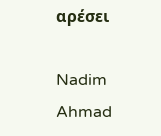αρέσει

Nadim Ahmad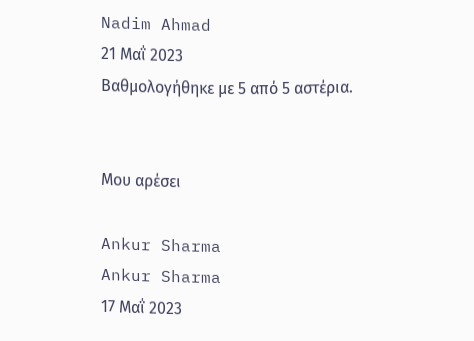Nadim Ahmad
21 Μαΐ 2023
Βαθμολογήθηκε με 5 από 5 αστέρια.


Μου αρέσει

Ankur Sharma
Ankur Sharma
17 Μαΐ 2023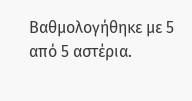Βαθμολογήθηκε με 5 από 5 αστέρια.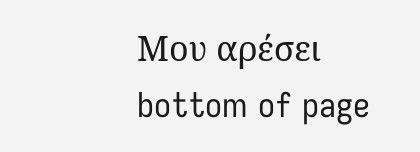Μου αρέσει
bottom of page